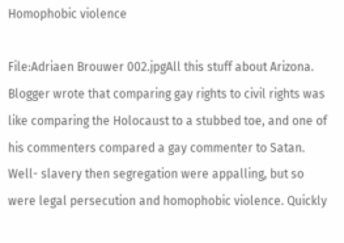Homophobic violence

File:Adriaen Brouwer 002.jpgAll this stuff about Arizona. Blogger wrote that comparing gay rights to civil rights was like comparing the Holocaust to a stubbed toe, and one of his commenters compared a gay commenter to Satan. Well- slavery then segregation were appalling, but so were legal persecution and homophobic violence. Quickly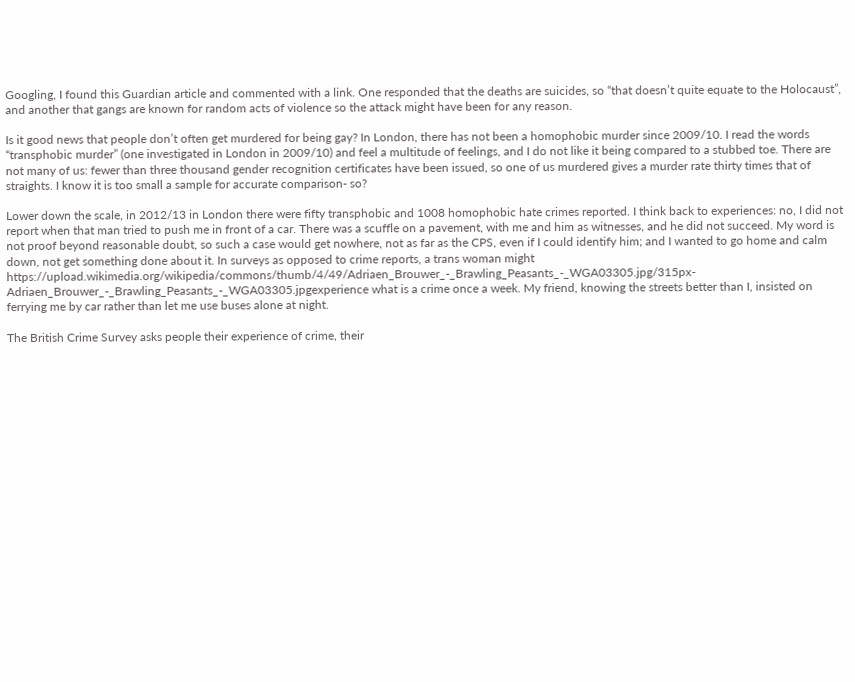Googling, I found this Guardian article and commented with a link. One responded that the deaths are suicides, so “that doesn’t quite equate to the Holocaust”, and another that gangs are known for random acts of violence so the attack might have been for any reason.

Is it good news that people don’t often get murdered for being gay? In London, there has not been a homophobic murder since 2009/10. I read the words “transphobic murder” (one investigated in London in 2009/10) and feel a multitude of feelings, and I do not like it being compared to a stubbed toe. There are not many of us: fewer than three thousand gender recognition certificates have been issued, so one of us murdered gives a murder rate thirty times that of straights. I know it is too small a sample for accurate comparison- so?

Lower down the scale, in 2012/13 in London there were fifty transphobic and 1008 homophobic hate crimes reported. I think back to experiences: no, I did not report when that man tried to push me in front of a car. There was a scuffle on a pavement, with me and him as witnesses, and he did not succeed. My word is not proof beyond reasonable doubt, so such a case would get nowhere, not as far as the CPS, even if I could identify him; and I wanted to go home and calm down, not get something done about it. In surveys as opposed to crime reports, a trans woman might https://upload.wikimedia.org/wikipedia/commons/thumb/4/49/Adriaen_Brouwer_-_Brawling_Peasants_-_WGA03305.jpg/315px-Adriaen_Brouwer_-_Brawling_Peasants_-_WGA03305.jpgexperience what is a crime once a week. My friend, knowing the streets better than I, insisted on ferrying me by car rather than let me use buses alone at night.

The British Crime Survey asks people their experience of crime, their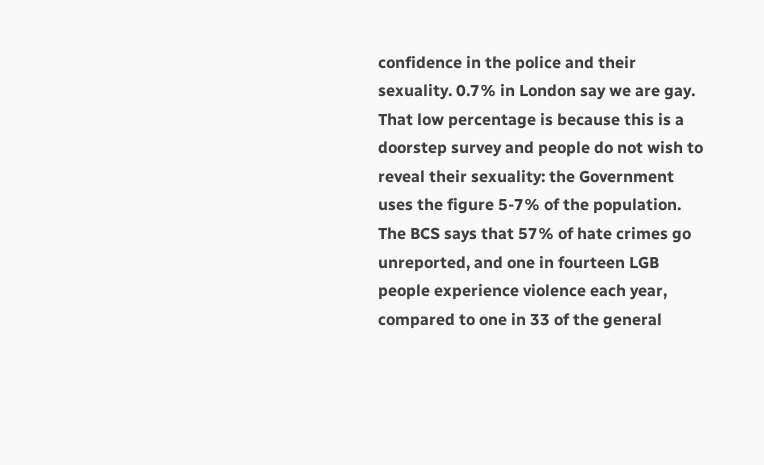confidence in the police and their sexuality. 0.7% in London say we are gay. That low percentage is because this is a doorstep survey and people do not wish to reveal their sexuality: the Government uses the figure 5-7% of the population. The BCS says that 57% of hate crimes go unreported, and one in fourteen LGB people experience violence each year, compared to one in 33 of the general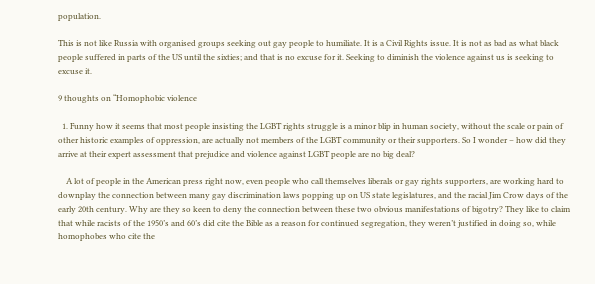population.

This is not like Russia with organised groups seeking out gay people to humiliate. It is a Civil Rights issue. It is not as bad as what black people suffered in parts of the US until the sixties; and that is no excuse for it. Seeking to diminish the violence against us is seeking to excuse it.

9 thoughts on “Homophobic violence

  1. Funny how it seems that most people insisting the LGBT rights struggle is a minor blip in human society, without the scale or pain of other historic examples of oppression, are actually not members of the LGBT community or their supporters. So I wonder – how did they arrive at their expert assessment that prejudice and violence against LGBT people are no big deal?

    A lot of people in the American press right now, even people who call themselves liberals or gay rights supporters, are working hard to downplay the connection between many gay discrimination laws popping up on US state legislatures, and the racial Jim Crow days of the early 20th century. Why are they so keen to deny the connection between these two obvious manifestations of bigotry? They like to claim that while racists of the 1950’s and 60’s did cite the Bible as a reason for continued segregation, they weren’t justified in doing so, while homophobes who cite the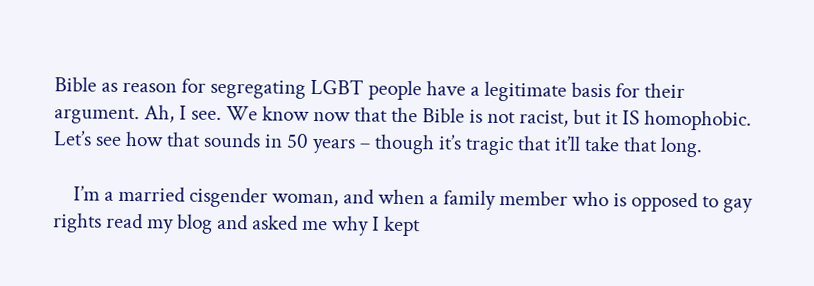Bible as reason for segregating LGBT people have a legitimate basis for their argument. Ah, I see. We know now that the Bible is not racist, but it IS homophobic. Let’s see how that sounds in 50 years – though it’s tragic that it’ll take that long.

    I’m a married cisgender woman, and when a family member who is opposed to gay rights read my blog and asked me why I kept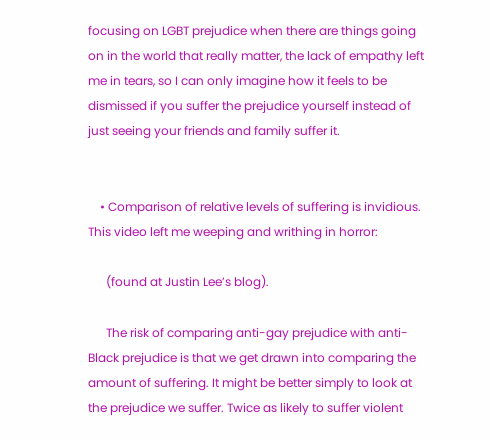focusing on LGBT prejudice when there are things going on in the world that really matter, the lack of empathy left me in tears, so I can only imagine how it feels to be dismissed if you suffer the prejudice yourself instead of just seeing your friends and family suffer it.


    • Comparison of relative levels of suffering is invidious. This video left me weeping and writhing in horror:

      (found at Justin Lee’s blog).

      The risk of comparing anti-gay prejudice with anti-Black prejudice is that we get drawn into comparing the amount of suffering. It might be better simply to look at the prejudice we suffer. Twice as likely to suffer violent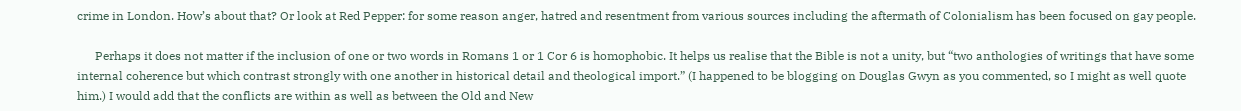crime in London. How’s about that? Or look at Red Pepper: for some reason anger, hatred and resentment from various sources including the aftermath of Colonialism has been focused on gay people.

      Perhaps it does not matter if the inclusion of one or two words in Romans 1 or 1 Cor 6 is homophobic. It helps us realise that the Bible is not a unity, but “two anthologies of writings that have some internal coherence but which contrast strongly with one another in historical detail and theological import.” (I happened to be blogging on Douglas Gwyn as you commented, so I might as well quote him.) I would add that the conflicts are within as well as between the Old and New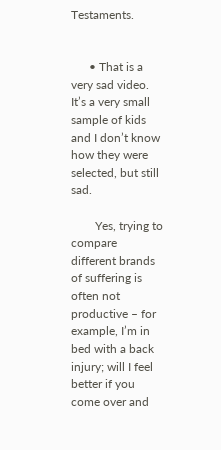Testaments.


      • That is a very sad video. It’s a very small sample of kids and I don’t know how they were selected, but still sad.

        Yes, trying to compare different brands of suffering is often not productive – for example, I’m in bed with a back injury; will I feel better if you come over and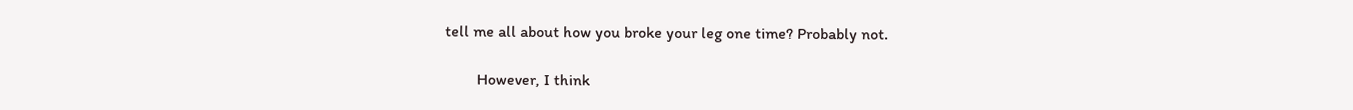tell me all about how you broke your leg one time? Probably not.

        However, I think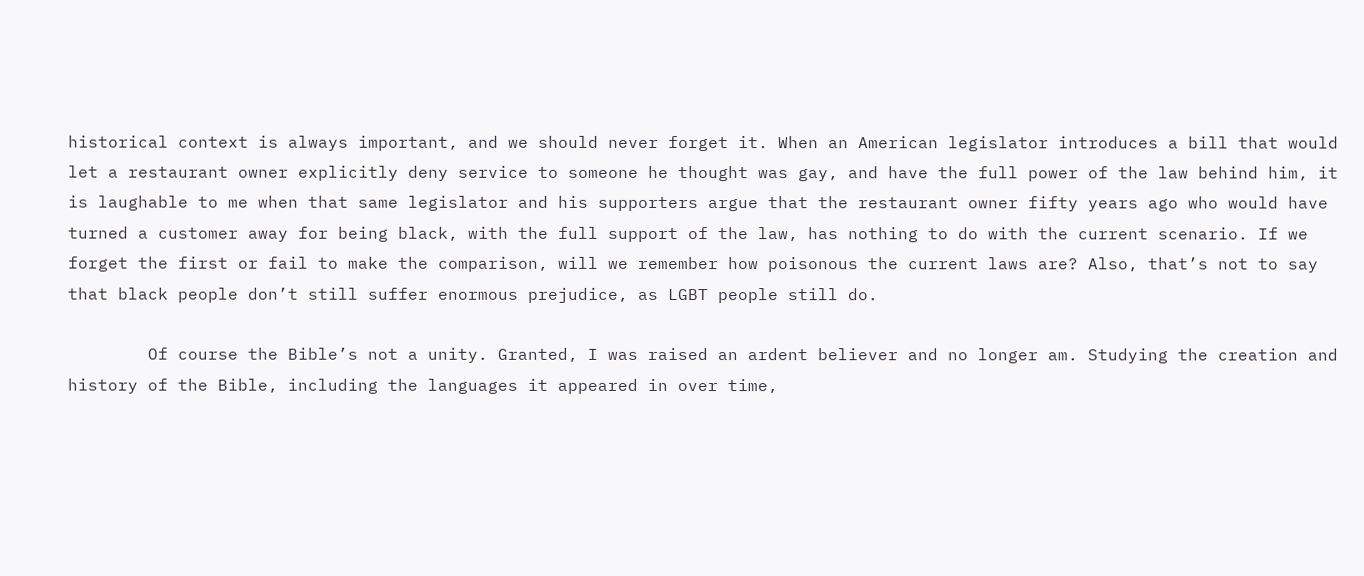historical context is always important, and we should never forget it. When an American legislator introduces a bill that would let a restaurant owner explicitly deny service to someone he thought was gay, and have the full power of the law behind him, it is laughable to me when that same legislator and his supporters argue that the restaurant owner fifty years ago who would have turned a customer away for being black, with the full support of the law, has nothing to do with the current scenario. If we forget the first or fail to make the comparison, will we remember how poisonous the current laws are? Also, that’s not to say that black people don’t still suffer enormous prejudice, as LGBT people still do.

        Of course the Bible’s not a unity. Granted, I was raised an ardent believer and no longer am. Studying the creation and history of the Bible, including the languages it appeared in over time,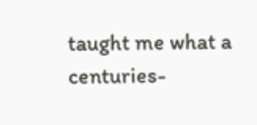taught me what a centuries-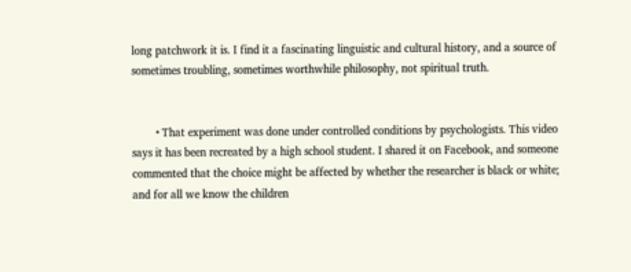long patchwork it is. I find it a fascinating linguistic and cultural history, and a source of sometimes troubling, sometimes worthwhile philosophy, not spiritual truth.


        • That experiment was done under controlled conditions by psychologists. This video says it has been recreated by a high school student. I shared it on Facebook, and someone commented that the choice might be affected by whether the researcher is black or white; and for all we know the children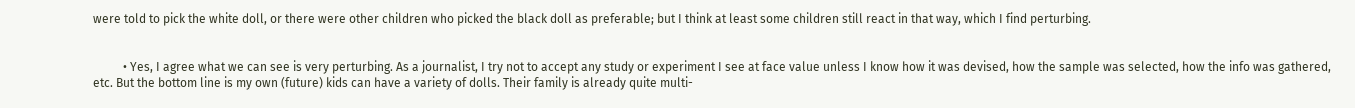were told to pick the white doll, or there were other children who picked the black doll as preferable; but I think at least some children still react in that way, which I find perturbing.


          • Yes, I agree what we can see is very perturbing. As a journalist, I try not to accept any study or experiment I see at face value unless I know how it was devised, how the sample was selected, how the info was gathered, etc. But the bottom line is my own (future) kids can have a variety of dolls. Their family is already quite multi-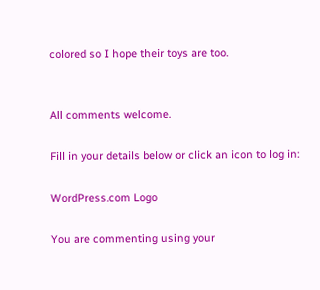colored so I hope their toys are too.


All comments welcome.

Fill in your details below or click an icon to log in:

WordPress.com Logo

You are commenting using your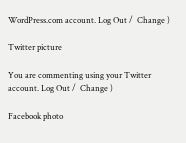WordPress.com account. Log Out /  Change )

Twitter picture

You are commenting using your Twitter account. Log Out /  Change )

Facebook photo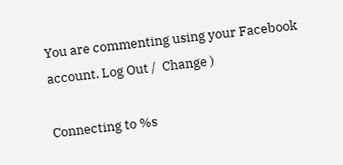You are commenting using your Facebook account. Log Out /  Change )

Connecting to %s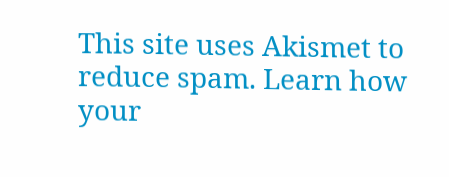This site uses Akismet to reduce spam. Learn how your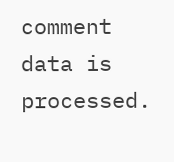comment data is processed.